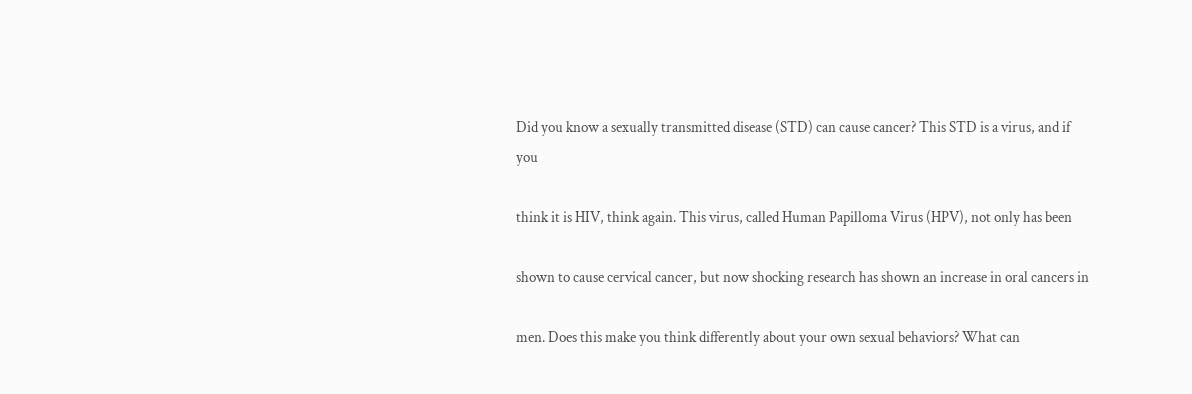Did you know a sexually transmitted disease (STD) can cause cancer? This STD is a virus, and if you

think it is HIV, think again. This virus, called Human Papilloma Virus (HPV), not only has been

shown to cause cervical cancer, but now shocking research has shown an increase in oral cancers in

men. Does this make you think differently about your own sexual behaviors? What can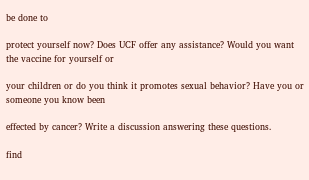be done to

protect yourself now? Does UCF offer any assistance? Would you want the vaccine for yourself or

your children or do you think it promotes sexual behavior? Have you or someone you know been

effected by cancer? Write a discussion answering these questions.

find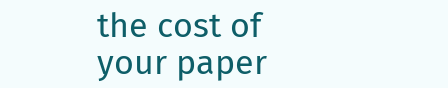the cost of your paper